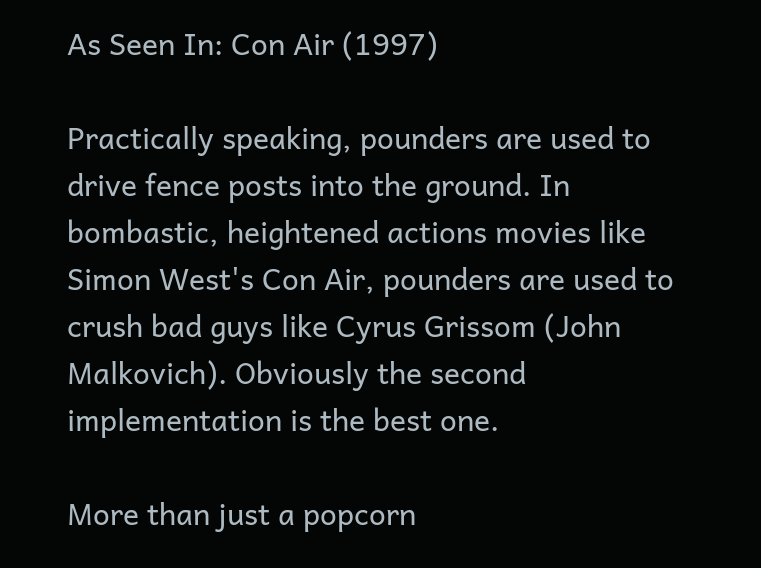As Seen In: Con Air (1997)

Practically speaking, pounders are used to drive fence posts into the ground. In bombastic, heightened actions movies like Simon West's Con Air, pounders are used to crush bad guys like Cyrus Grissom (John Malkovich). Obviously the second implementation is the best one.

More than just a popcorn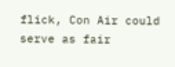flick, Con Air could serve as fair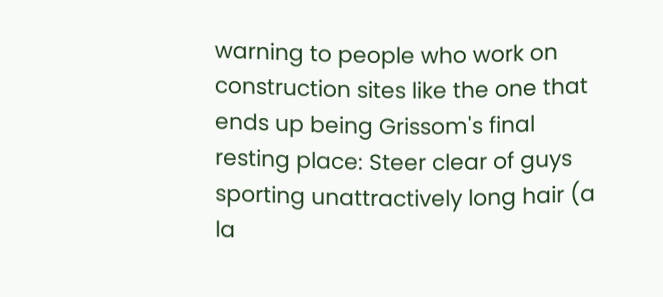warning to people who work on construction sites like the one that ends up being Grissom's final resting place: Steer clear of guys sporting unattractively long hair (a la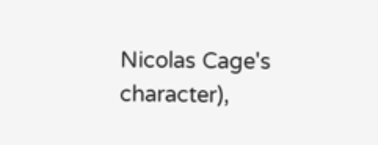Nicolas Cage's character),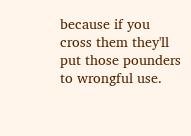because if you cross them they'll put those pounders to wrongful use.